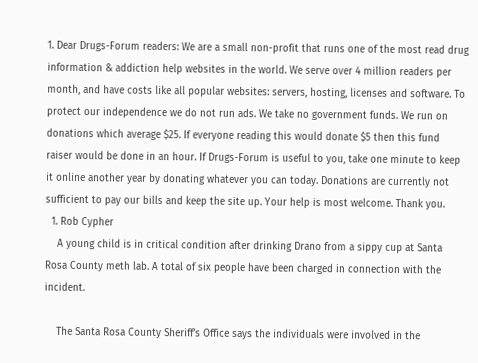1. Dear Drugs-Forum readers: We are a small non-profit that runs one of the most read drug information & addiction help websites in the world. We serve over 4 million readers per month, and have costs like all popular websites: servers, hosting, licenses and software. To protect our independence we do not run ads. We take no government funds. We run on donations which average $25. If everyone reading this would donate $5 then this fund raiser would be done in an hour. If Drugs-Forum is useful to you, take one minute to keep it online another year by donating whatever you can today. Donations are currently not sufficient to pay our bills and keep the site up. Your help is most welcome. Thank you.
  1. Rob Cypher
    A young child is in critical condition after drinking Drano from a sippy cup at Santa Rosa County meth lab. A total of six people have been charged in connection with the incident.

    The Santa Rosa County Sheriff’s Office says the individuals were involved in the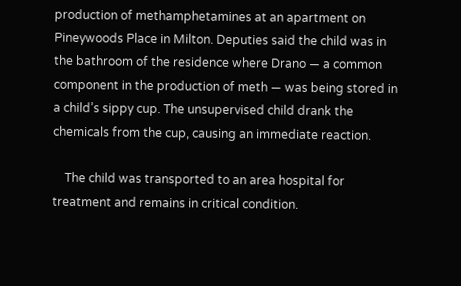production of methamphetamines at an apartment on Pineywoods Place in Milton. Deputies said the child was in the bathroom of the residence where Drano — a common component in the production of meth — was being stored in a child’s sippy cup. The unsupervised child drank the chemicals from the cup, causing an immediate reaction.

    The child was transported to an area hospital for treatment and remains in critical condition.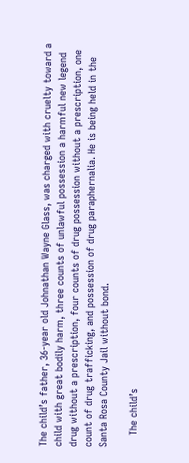The child’s father, 36-year old Johnathan Wayne Glass, was charged with cruelty toward a child with great bodily harm, three counts of unlawful possession a harmful new legend drug without a prescription, four counts of drug possession without a prescription, one count of drug trafficking, and possession of drug paraphernalia. He is being held in the Santa Rosa County Jail without bond.

    The child’s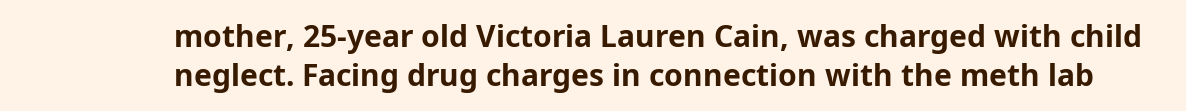mother, 25-year old Victoria Lauren Cain, was charged with child neglect. Facing drug charges in connection with the meth lab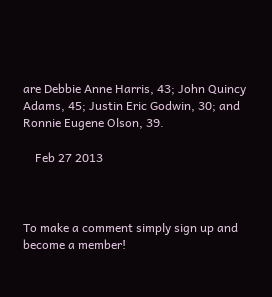are Debbie Anne Harris, 43; John Quincy Adams, 45; Justin Eric Godwin, 30; and Ronnie Eugene Olson, 39.

    Feb 27 2013



To make a comment simply sign up and become a member!